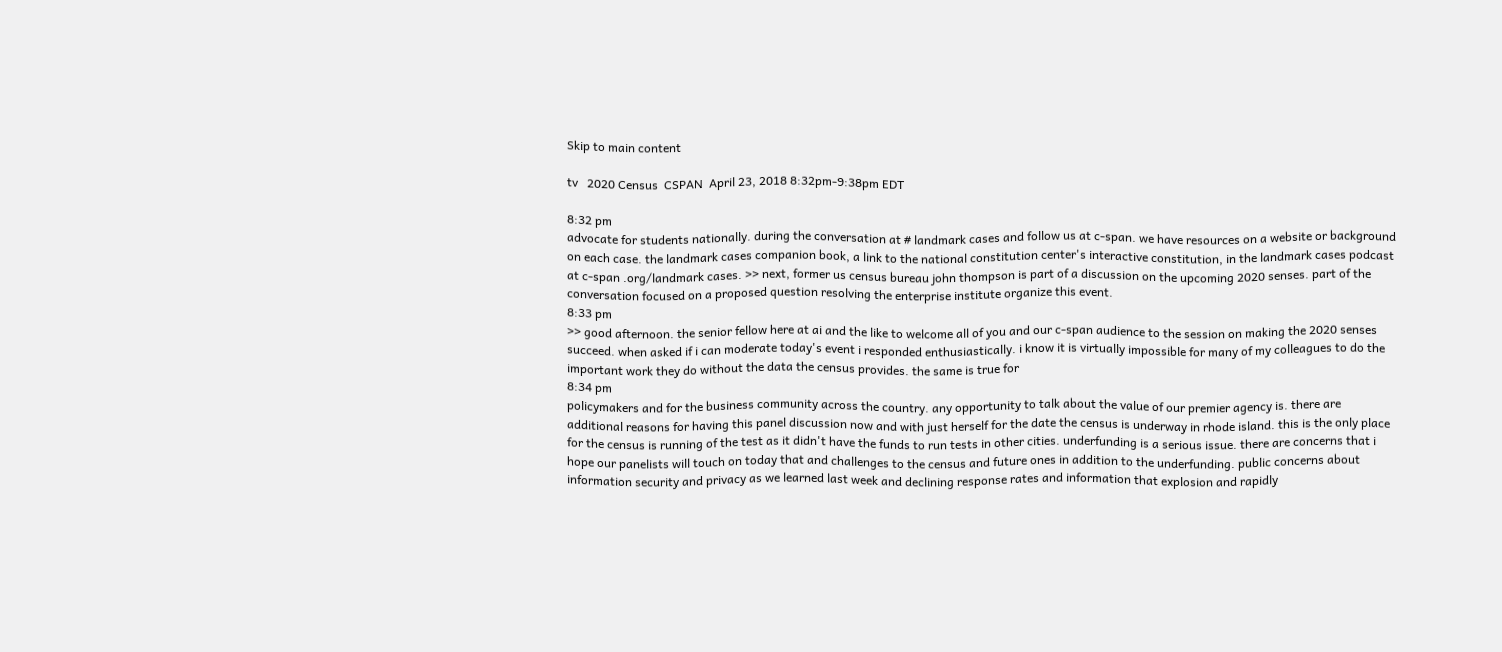Skip to main content

tv   2020 Census  CSPAN  April 23, 2018 8:32pm-9:38pm EDT

8:32 pm
advocate for students nationally. during the conversation at # landmark cases and follow us at c-span. we have resources on a website or background on each case. the landmark cases companion book, a link to the national constitution center's interactive constitution, in the landmark cases podcast at c-span .org/landmark cases. >> next, former us census bureau john thompson is part of a discussion on the upcoming 2020 senses. part of the conversation focused on a proposed question resolving the enterprise institute organize this event.
8:33 pm
>> good afternoon. the senior fellow here at ai and the like to welcome all of you and our c-span audience to the session on making the 2020 senses succeed. when asked if i can moderate today's event i responded enthusiastically. i know it is virtually impossible for many of my colleagues to do the important work they do without the data the census provides. the same is true for
8:34 pm
policymakers and for the business community across the country. any opportunity to talk about the value of our premier agency is. there are additional reasons for having this panel discussion now and with just herself for the date the census is underway in rhode island. this is the only place for the census is running of the test as it didn't have the funds to run tests in other cities. underfunding is a serious issue. there are concerns that i hope our panelists will touch on today that and challenges to the census and future ones in addition to the underfunding. public concerns about information security and privacy as we learned last week and declining response rates and information that explosion and rapidly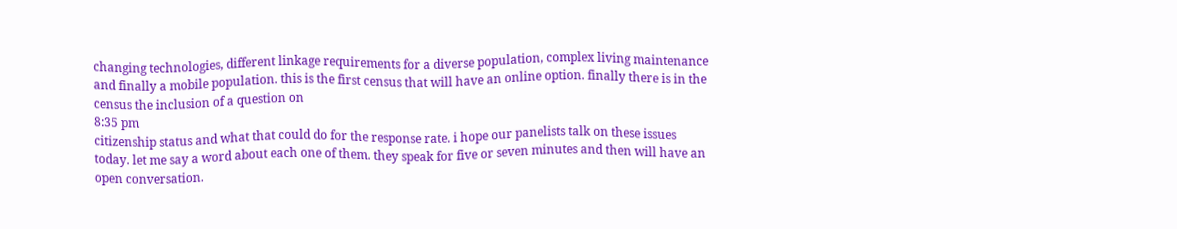changing technologies, different linkage requirements for a diverse population, complex living maintenance and finally a mobile population. this is the first census that will have an online option. finally there is in the census the inclusion of a question on
8:35 pm
citizenship status and what that could do for the response rate. i hope our panelists talk on these issues today. let me say a word about each one of them. they speak for five or seven minutes and then will have an open conversation.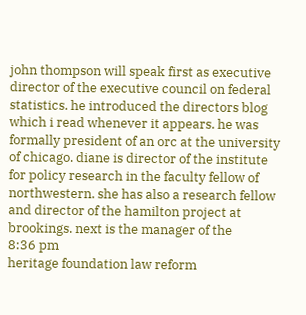john thompson will speak first as executive director of the executive council on federal statistics. he introduced the directors blog which i read whenever it appears. he was formally president of an orc at the university of chicago. diane is director of the institute for policy research in the faculty fellow of northwestern. she has also a research fellow and director of the hamilton project at brookings. next is the manager of the
8:36 pm
heritage foundation law reform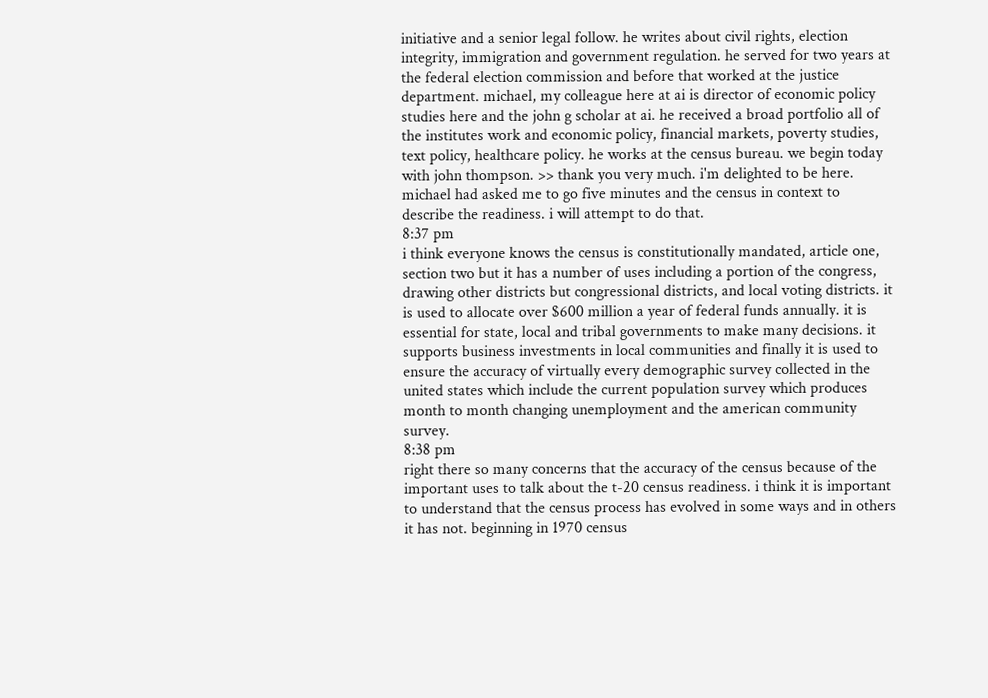initiative and a senior legal follow. he writes about civil rights, election integrity, immigration and government regulation. he served for two years at the federal election commission and before that worked at the justice department. michael, my colleague here at ai is director of economic policy studies here and the john g scholar at ai. he received a broad portfolio all of the institutes work and economic policy, financial markets, poverty studies, text policy, healthcare policy. he works at the census bureau. we begin today with john thompson. >> thank you very much. i'm delighted to be here. michael had asked me to go five minutes and the census in context to describe the readiness. i will attempt to do that.
8:37 pm
i think everyone knows the census is constitutionally mandated, article one, section two but it has a number of uses including a portion of the congress, drawing other districts but congressional districts, and local voting districts. it is used to allocate over $600 million a year of federal funds annually. it is essential for state, local and tribal governments to make many decisions. it supports business investments in local communities and finally it is used to ensure the accuracy of virtually every demographic survey collected in the united states which include the current population survey which produces month to month changing unemployment and the american community survey.
8:38 pm
right there so many concerns that the accuracy of the census because of the important uses to talk about the t-20 census readiness. i think it is important to understand that the census process has evolved in some ways and in others it has not. beginning in 1970 census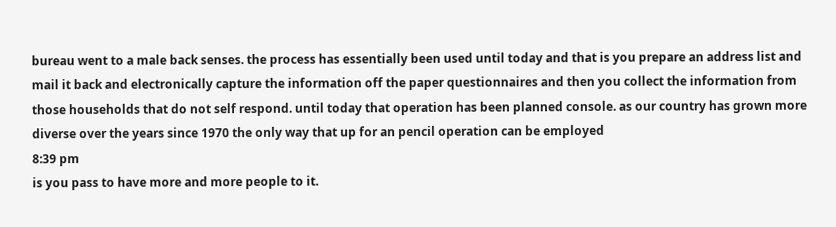bureau went to a male back senses. the process has essentially been used until today and that is you prepare an address list and mail it back and electronically capture the information off the paper questionnaires and then you collect the information from those households that do not self respond. until today that operation has been planned console. as our country has grown more diverse over the years since 1970 the only way that up for an pencil operation can be employed
8:39 pm
is you pass to have more and more people to it.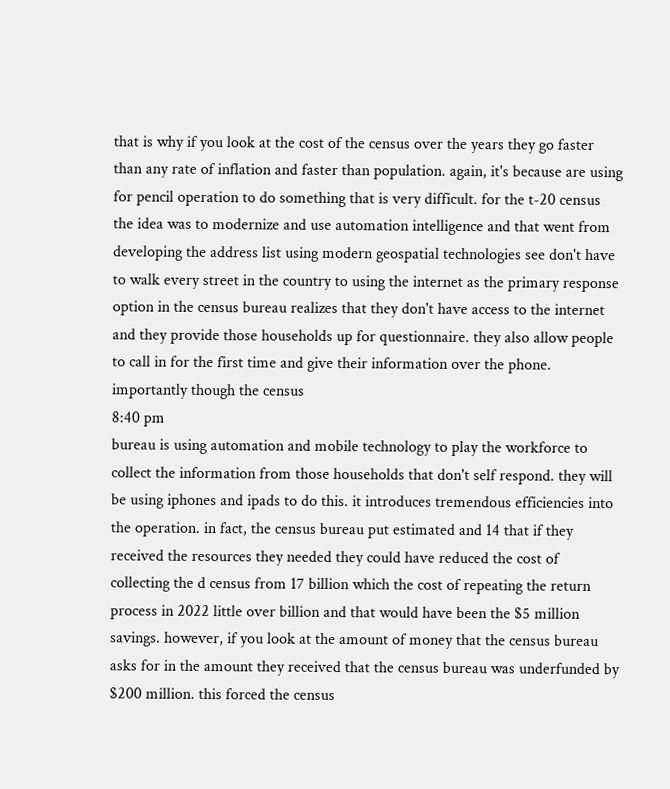that is why if you look at the cost of the census over the years they go faster than any rate of inflation and faster than population. again, it's because are using for pencil operation to do something that is very difficult. for the t-20 census the idea was to modernize and use automation intelligence and that went from developing the address list using modern geospatial technologies see don't have to walk every street in the country to using the internet as the primary response option in the census bureau realizes that they don't have access to the internet and they provide those households up for questionnaire. they also allow people to call in for the first time and give their information over the phone. importantly though the census
8:40 pm
bureau is using automation and mobile technology to play the workforce to collect the information from those households that don't self respond. they will be using iphones and ipads to do this. it introduces tremendous efficiencies into the operation. in fact, the census bureau put estimated and 14 that if they received the resources they needed they could have reduced the cost of collecting the d census from 17 billion which the cost of repeating the return process in 2022 little over billion and that would have been the $5 million savings. however, if you look at the amount of money that the census bureau asks for in the amount they received that the census bureau was underfunded by $200 million. this forced the census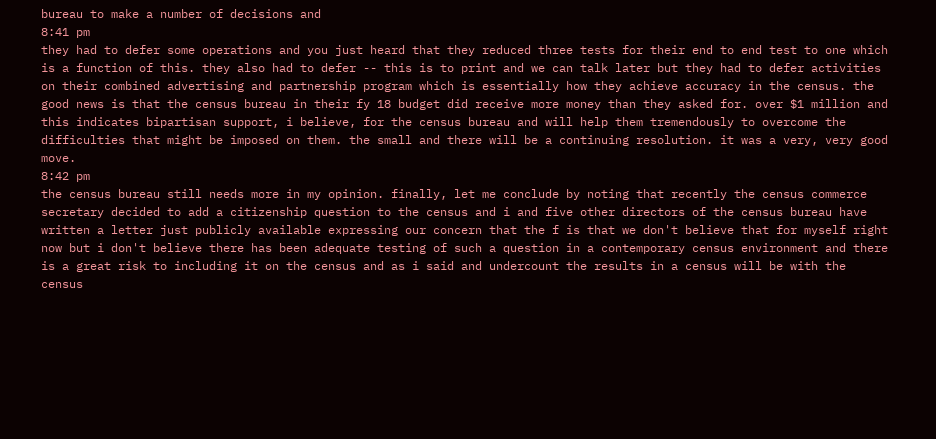bureau to make a number of decisions and
8:41 pm
they had to defer some operations and you just heard that they reduced three tests for their end to end test to one which is a function of this. they also had to defer -- this is to print and we can talk later but they had to defer activities on their combined advertising and partnership program which is essentially how they achieve accuracy in the census. the good news is that the census bureau in their fy 18 budget did receive more money than they asked for. over $1 million and this indicates bipartisan support, i believe, for the census bureau and will help them tremendously to overcome the difficulties that might be imposed on them. the small and there will be a continuing resolution. it was a very, very good move.
8:42 pm
the census bureau still needs more in my opinion. finally, let me conclude by noting that recently the census commerce secretary decided to add a citizenship question to the census and i and five other directors of the census bureau have written a letter just publicly available expressing our concern that the f is that we don't believe that for myself right now but i don't believe there has been adequate testing of such a question in a contemporary census environment and there is a great risk to including it on the census and as i said and undercount the results in a census will be with the census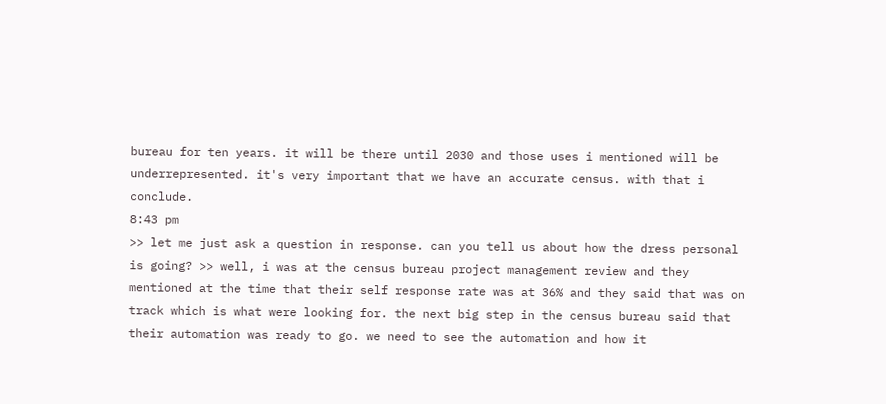bureau for ten years. it will be there until 2030 and those uses i mentioned will be underrepresented. it's very important that we have an accurate census. with that i conclude.
8:43 pm
>> let me just ask a question in response. can you tell us about how the dress personal is going? >> well, i was at the census bureau project management review and they mentioned at the time that their self response rate was at 36% and they said that was on track which is what were looking for. the next big step in the census bureau said that their automation was ready to go. we need to see the automation and how it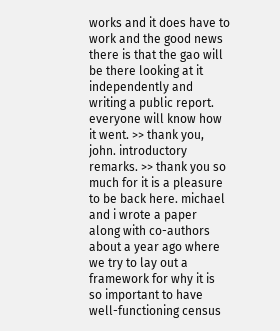works and it does have to work and the good news there is that the gao will be there looking at it independently and writing a public report. everyone will know how it went. >> thank you, john. introductory remarks. >> thank you so much for it is a pleasure to be back here. michael and i wrote a paper along with co-authors about a year ago where we try to lay out a framework for why it is so important to have well-functioning census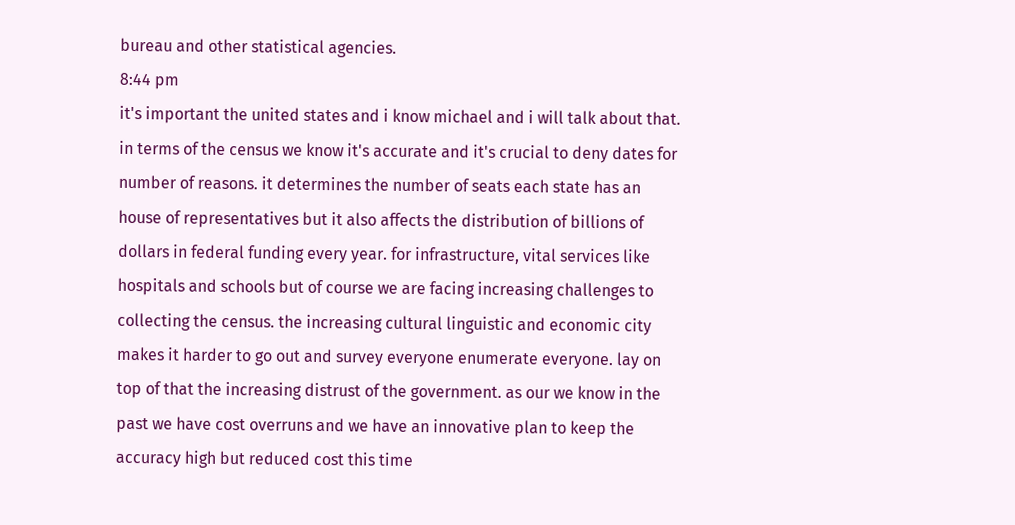bureau and other statistical agencies.
8:44 pm
it's important the united states and i know michael and i will talk about that. in terms of the census we know it's accurate and it's crucial to deny dates for number of reasons. it determines the number of seats each state has an house of representatives but it also affects the distribution of billions of dollars in federal funding every year. for infrastructure, vital services like hospitals and schools but of course we are facing increasing challenges to collecting the census. the increasing cultural linguistic and economic city makes it harder to go out and survey everyone enumerate everyone. lay on top of that the increasing distrust of the government. as our we know in the past we have cost overruns and we have an innovative plan to keep the accuracy high but reduced cost this time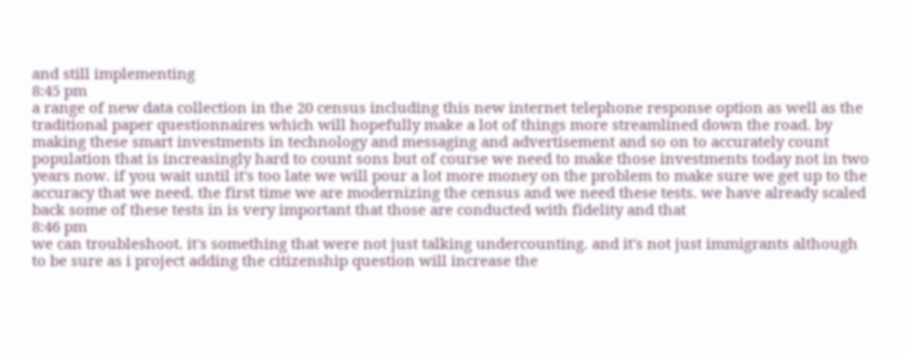and still implementing
8:45 pm
a range of new data collection in the 20 census including this new internet telephone response option as well as the traditional paper questionnaires which will hopefully make a lot of things more streamlined down the road. by making these smart investments in technology and messaging and advertisement and so on to accurately count population that is increasingly hard to count sons but of course we need to make those investments today not in two years now. if you wait until it's too late we will pour a lot more money on the problem to make sure we get up to the accuracy that we need. the first time we are modernizing the census and we need these tests. we have already scaled back some of these tests in is very important that those are conducted with fidelity and that
8:46 pm
we can troubleshoot. it's something that were not just talking undercounting. and it's not just immigrants although to be sure as i project adding the citizenship question will increase the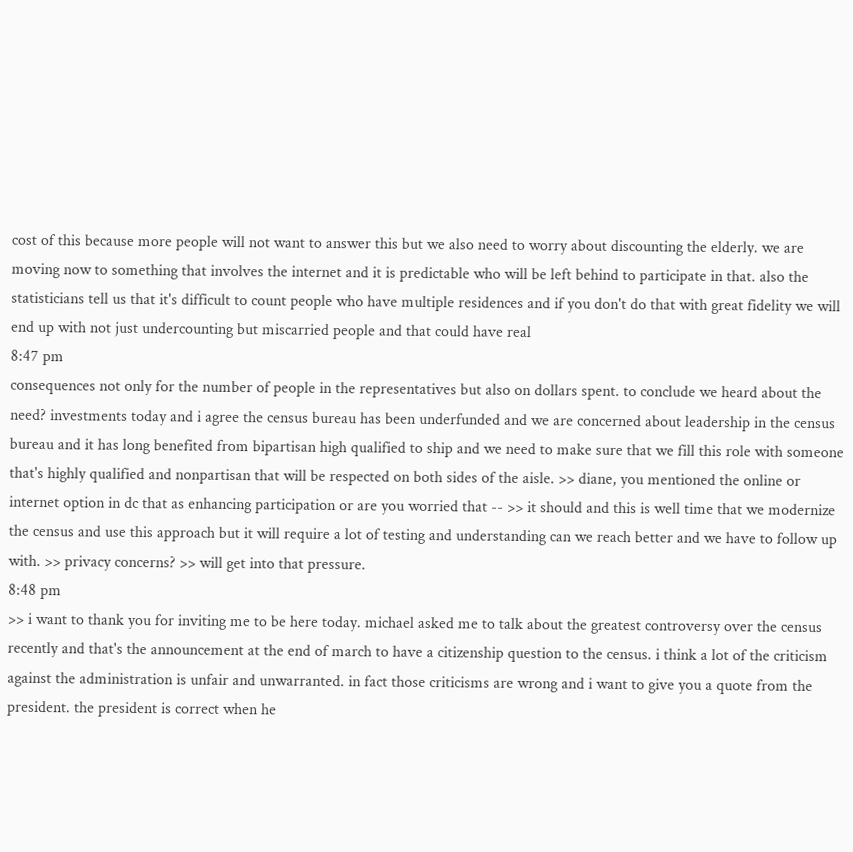cost of this because more people will not want to answer this but we also need to worry about discounting the elderly. we are moving now to something that involves the internet and it is predictable who will be left behind to participate in that. also the statisticians tell us that it's difficult to count people who have multiple residences and if you don't do that with great fidelity we will end up with not just undercounting but miscarried people and that could have real
8:47 pm
consequences not only for the number of people in the representatives but also on dollars spent. to conclude we heard about the need? investments today and i agree the census bureau has been underfunded and we are concerned about leadership in the census bureau and it has long benefited from bipartisan high qualified to ship and we need to make sure that we fill this role with someone that's highly qualified and nonpartisan that will be respected on both sides of the aisle. >> diane, you mentioned the online or internet option in dc that as enhancing participation or are you worried that -- >> it should and this is well time that we modernize the census and use this approach but it will require a lot of testing and understanding can we reach better and we have to follow up with. >> privacy concerns? >> will get into that pressure.
8:48 pm
>> i want to thank you for inviting me to be here today. michael asked me to talk about the greatest controversy over the census recently and that's the announcement at the end of march to have a citizenship question to the census. i think a lot of the criticism against the administration is unfair and unwarranted. in fact those criticisms are wrong and i want to give you a quote from the president. the president is correct when he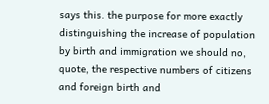says this. the purpose for more exactly distinguishing the increase of population by birth and immigration we should no, quote, the respective numbers of citizens and foreign birth and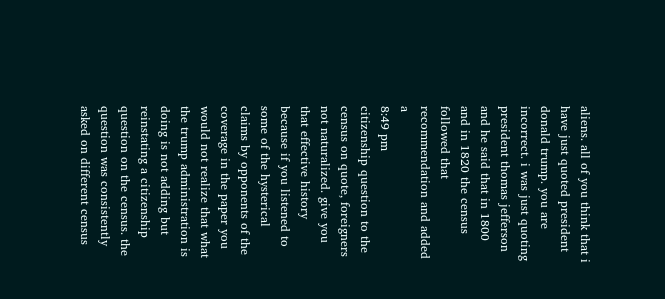aliens. all of you think that i have just quoted president donald trump. you are incorrect. i was just quoting president thomas jefferson and he said that in 1800 and in 1820 the census followed that recommendation and added a
8:49 pm
citizenship question to the census on quote, foreigners not naturalized. give you that effective history because if you listened to some of the hysterical claims by opponents of the coverage in the paper you would not realize that what the trump administration is doing is not adding but reinstating a citizenship question on the census. the question was consistently asked on different census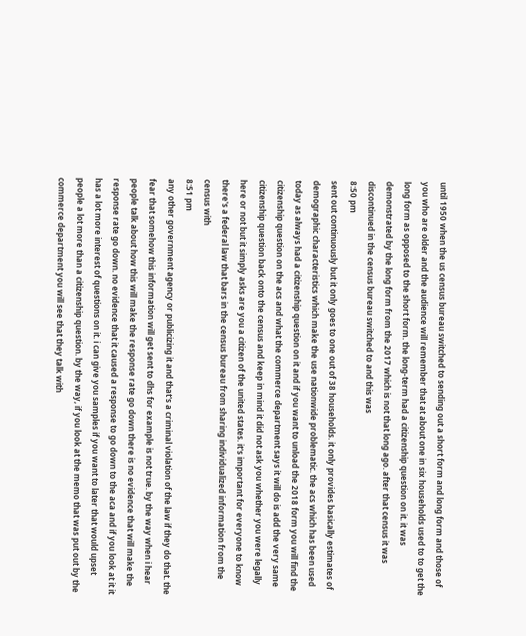until 1950 when the us census bureau switched to sending out a short form and long form and those of you who are older and the audience will remember that at about one in six households used to to get the long form as opposed to the short form. the long-term had a citizenship question on it. it was demonstrated by the long form from the 2017 which is not that long ago. after that census it was discontinued in the census bureau switched to and this was
8:50 pm
sent out continuously but it only goes to one out of 38 households. it only provides basically estimates of demographic characteristics which make the use nationwide problematic. the acs which has been used today as always had a citizenship question on it and if you want to unload the 2018 form you will find the citizenship question on the acs and what the commerce department says it will do is add the very same citizenship question back onto the census and keep in mind it did not ask you whether you were legally here or not but it simply asks are you a citizen of the united states. it's important for everyone to know there's a federal law that bars in the census bureau from sharing individualized information from the census with
8:51 pm
any other government agency or publicizing it and that's a criminal violation of the law if they do that. the fear that somehow this information will get sent to dhs for example is not true. by the way when i hear people talk about how this will make the response rate go down there is no evidence that will make the response rate go down. no evidence that it caused a response to go down to the aca and if you look at it it has a lot more interest of questions on it. i can give you samples if you want to later that would upset people a lot more than a citizenship question. by the way, if you look at the memo that was put out by the commerce department you will see that they talk with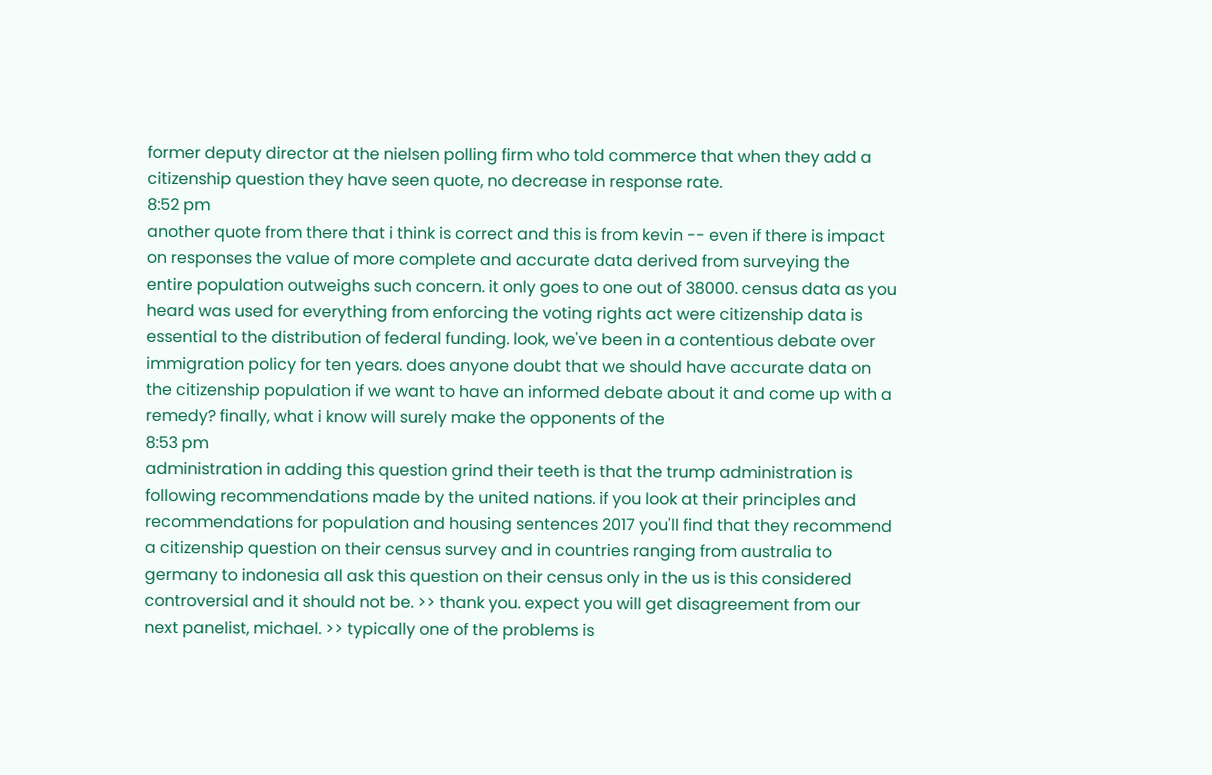former deputy director at the nielsen polling firm who told commerce that when they add a citizenship question they have seen quote, no decrease in response rate.
8:52 pm
another quote from there that i think is correct and this is from kevin -- even if there is impact on responses the value of more complete and accurate data derived from surveying the entire population outweighs such concern. it only goes to one out of 38000. census data as you heard was used for everything from enforcing the voting rights act were citizenship data is essential to the distribution of federal funding. look, we've been in a contentious debate over immigration policy for ten years. does anyone doubt that we should have accurate data on the citizenship population if we want to have an informed debate about it and come up with a remedy? finally, what i know will surely make the opponents of the
8:53 pm
administration in adding this question grind their teeth is that the trump administration is following recommendations made by the united nations. if you look at their principles and recommendations for population and housing sentences 2017 you'll find that they recommend a citizenship question on their census survey and in countries ranging from australia to germany to indonesia all ask this question on their census only in the us is this considered controversial and it should not be. >> thank you. expect you will get disagreement from our next panelist, michael. >> typically one of the problems is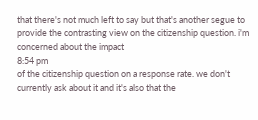that there's not much left to say but that's another segue to provide the contrasting view on the citizenship question. i'm concerned about the impact
8:54 pm
of the citizenship question on a response rate. we don't currently ask about it and it's also that the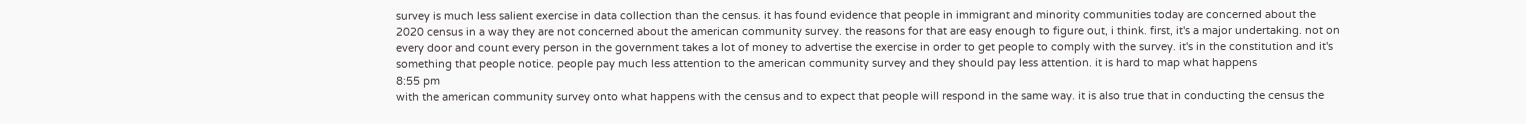survey is much less salient exercise in data collection than the census. it has found evidence that people in immigrant and minority communities today are concerned about the 2020 census in a way they are not concerned about the american community survey. the reasons for that are easy enough to figure out, i think. first, it's a major undertaking. not on every door and count every person in the government takes a lot of money to advertise the exercise in order to get people to comply with the survey. it's in the constitution and it's something that people notice. people pay much less attention to the american community survey and they should pay less attention. it is hard to map what happens
8:55 pm
with the american community survey onto what happens with the census and to expect that people will respond in the same way. it is also true that in conducting the census the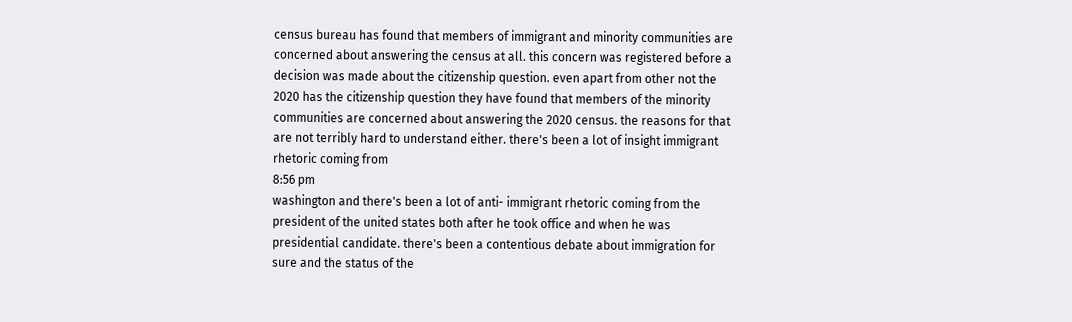census bureau has found that members of immigrant and minority communities are concerned about answering the census at all. this concern was registered before a decision was made about the citizenship question. even apart from other not the 2020 has the citizenship question they have found that members of the minority communities are concerned about answering the 2020 census. the reasons for that are not terribly hard to understand either. there's been a lot of insight immigrant rhetoric coming from
8:56 pm
washington and there's been a lot of anti- immigrant rhetoric coming from the president of the united states both after he took office and when he was presidential candidate. there's been a contentious debate about immigration for sure and the status of the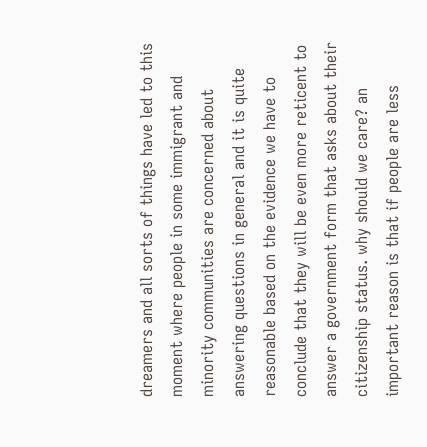dreamers and all sorts of things have led to this moment where people in some immigrant and minority communities are concerned about answering questions in general and it is quite reasonable based on the evidence we have to conclude that they will be even more reticent to answer a government form that asks about their citizenship status. why should we care? an important reason is that if people are less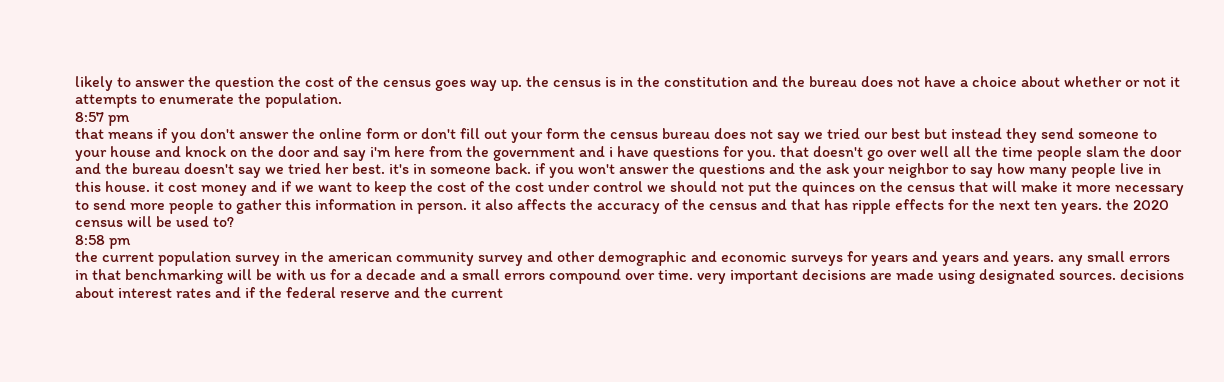likely to answer the question the cost of the census goes way up. the census is in the constitution and the bureau does not have a choice about whether or not it attempts to enumerate the population.
8:57 pm
that means if you don't answer the online form or don't fill out your form the census bureau does not say we tried our best but instead they send someone to your house and knock on the door and say i'm here from the government and i have questions for you. that doesn't go over well all the time people slam the door and the bureau doesn't say we tried her best. it's in someone back. if you won't answer the questions and the ask your neighbor to say how many people live in this house. it cost money and if we want to keep the cost of the cost under control we should not put the quinces on the census that will make it more necessary to send more people to gather this information in person. it also affects the accuracy of the census and that has ripple effects for the next ten years. the 2020 census will be used to?
8:58 pm
the current population survey in the american community survey and other demographic and economic surveys for years and years and years. any small errors in that benchmarking will be with us for a decade and a small errors compound over time. very important decisions are made using designated sources. decisions about interest rates and if the federal reserve and the current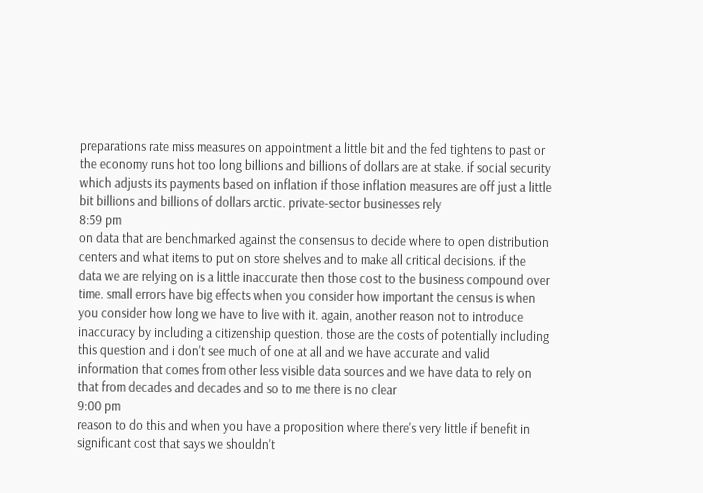preparations rate miss measures on appointment a little bit and the fed tightens to past or the economy runs hot too long billions and billions of dollars are at stake. if social security which adjusts its payments based on inflation if those inflation measures are off just a little bit billions and billions of dollars arctic. private-sector businesses rely
8:59 pm
on data that are benchmarked against the consensus to decide where to open distribution centers and what items to put on store shelves and to make all critical decisions. if the data we are relying on is a little inaccurate then those cost to the business compound over time. small errors have big effects when you consider how important the census is when you consider how long we have to live with it. again, another reason not to introduce inaccuracy by including a citizenship question. those are the costs of potentially including this question and i don't see much of one at all and we have accurate and valid information that comes from other less visible data sources and we have data to rely on that from decades and decades and so to me there is no clear
9:00 pm
reason to do this and when you have a proposition where there's very little if benefit in significant cost that says we shouldn't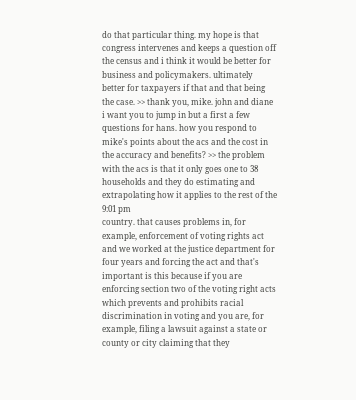do that particular thing. my hope is that congress intervenes and keeps a question off the census and i think it would be better for business and policymakers. ultimately better for taxpayers if that and that being the case. >> thank you, mike. john and diane i want you to jump in but a first a few questions for hans. how you respond to mike's points about the acs and the cost in the accuracy and benefits? >> the problem with the acs is that it only goes one to 38 households and they do estimating and extrapolating how it applies to the rest of the
9:01 pm
country. that causes problems in, for example, enforcement of voting rights act and we worked at the justice department for four years and forcing the act and that's important is this because if you are enforcing section two of the voting right acts which prevents and prohibits racial discrimination in voting and you are, for example, filing a lawsuit against a state or county or city claiming that they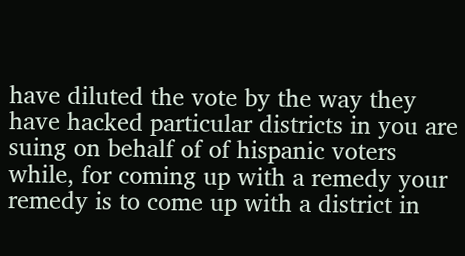have diluted the vote by the way they have hacked particular districts in you are suing on behalf of of hispanic voters while, for coming up with a remedy your remedy is to come up with a district in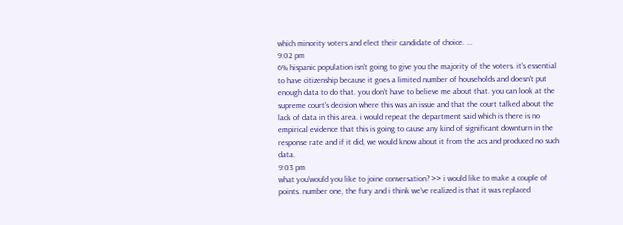which minority voters and elect their candidate of choice. ...
9:02 pm
6% hispanic population isn't going to give you the majority of the voters. it's essential to have citizenship because it goes a limited number of households and doesn't put enough data to do that. you don't have to believe me about that. you can look at the supreme court's decision where this was an issue and that the court talked about the lack of data in this area. i would repeat the department said which is there is no empirical evidence that this is going to cause any kind of significant downturn in the response rate and if it did, we would know about it from the acs and produced no such data.
9:03 pm
what you'would you like to joine conversation? >> i would like to make a couple of points. number one, the fury and i think we've realized is that it was replaced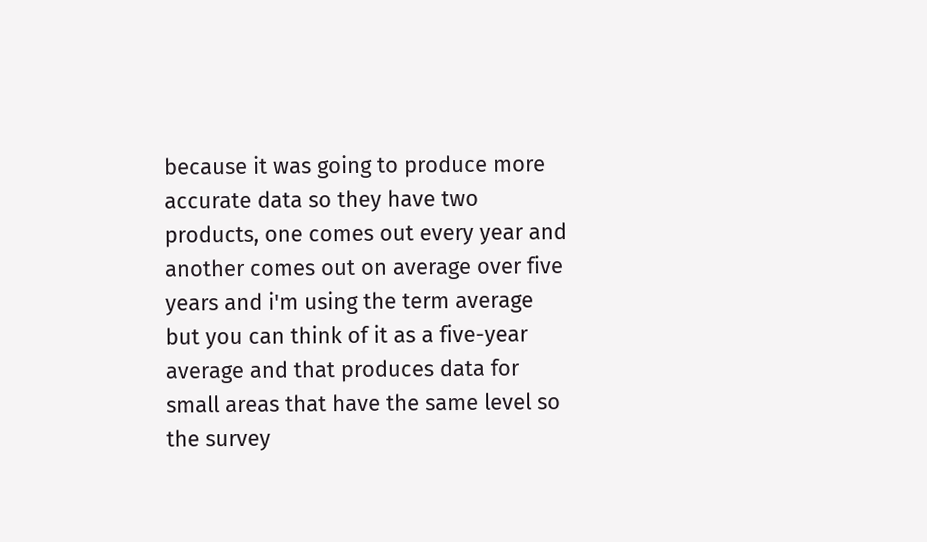because it was going to produce more accurate data so they have two products, one comes out every year and another comes out on average over five years and i'm using the term average but you can think of it as a five-year average and that produces data for small areas that have the same level so the survey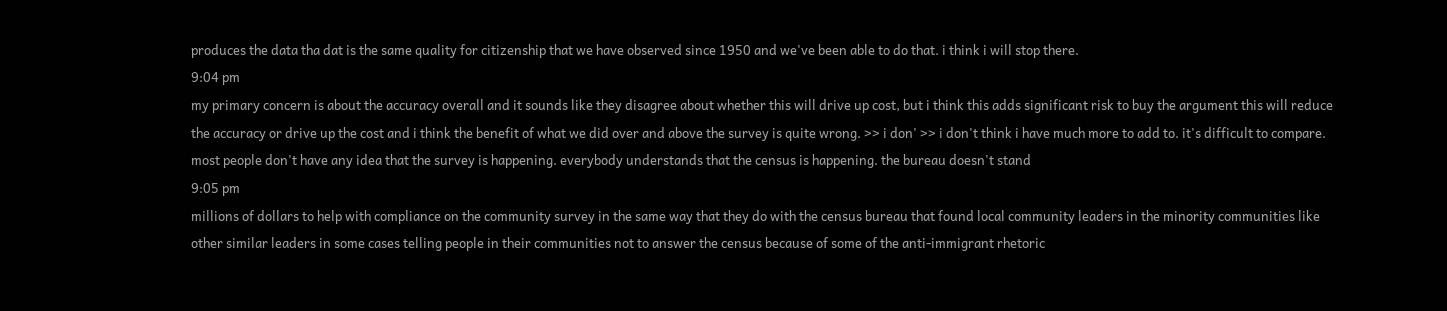produces the data tha dat is the same quality for citizenship that we have observed since 1950 and we've been able to do that. i think i will stop there.
9:04 pm
my primary concern is about the accuracy overall and it sounds like they disagree about whether this will drive up cost, but i think this adds significant risk to buy the argument this will reduce the accuracy or drive up the cost and i think the benefit of what we did over and above the survey is quite wrong. >> i don' >> i don't think i have much more to add to. it's difficult to compare. most people don't have any idea that the survey is happening. everybody understands that the census is happening. the bureau doesn't stand
9:05 pm
millions of dollars to help with compliance on the community survey in the same way that they do with the census bureau that found local community leaders in the minority communities like other similar leaders in some cases telling people in their communities not to answer the census because of some of the anti-immigrant rhetoric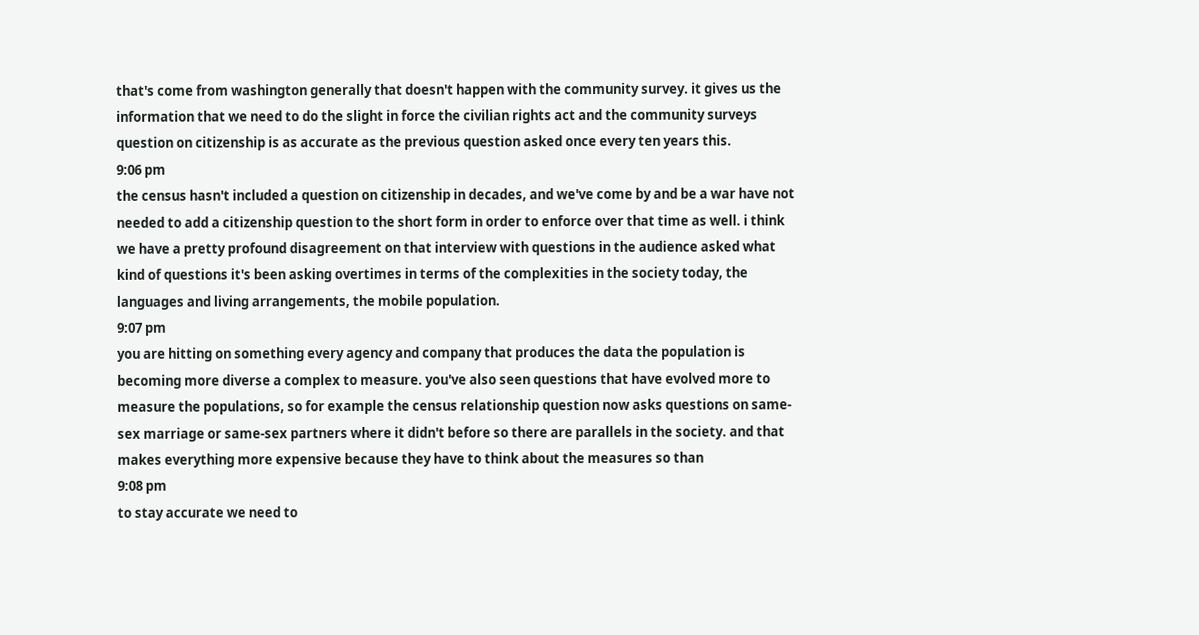that's come from washington generally that doesn't happen with the community survey. it gives us the information that we need to do the slight in force the civilian rights act and the community surveys question on citizenship is as accurate as the previous question asked once every ten years this.
9:06 pm
the census hasn't included a question on citizenship in decades, and we've come by and be a war have not needed to add a citizenship question to the short form in order to enforce over that time as well. i think we have a pretty profound disagreement on that interview with questions in the audience asked what kind of questions it's been asking overtimes in terms of the complexities in the society today, the languages and living arrangements, the mobile population.
9:07 pm
you are hitting on something every agency and company that produces the data the population is becoming more diverse a complex to measure. you've also seen questions that have evolved more to measure the populations, so for example the census relationship question now asks questions on same-sex marriage or same-sex partners where it didn't before so there are parallels in the society. and that makes everything more expensive because they have to think about the measures so than
9:08 pm
to stay accurate we need to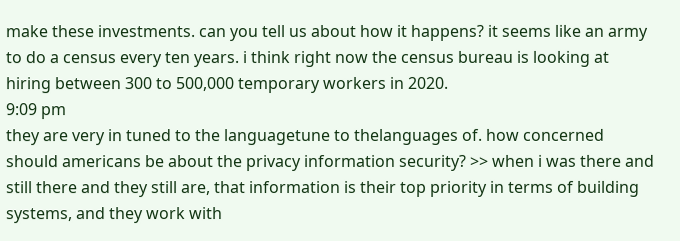make these investments. can you tell us about how it happens? it seems like an army to do a census every ten years. i think right now the census bureau is looking at hiring between 300 to 500,000 temporary workers in 2020.
9:09 pm
they are very in tuned to the languagetune to thelanguages of. how concerned should americans be about the privacy information security? >> when i was there and still there and they still are, that information is their top priority in terms of building systems, and they work with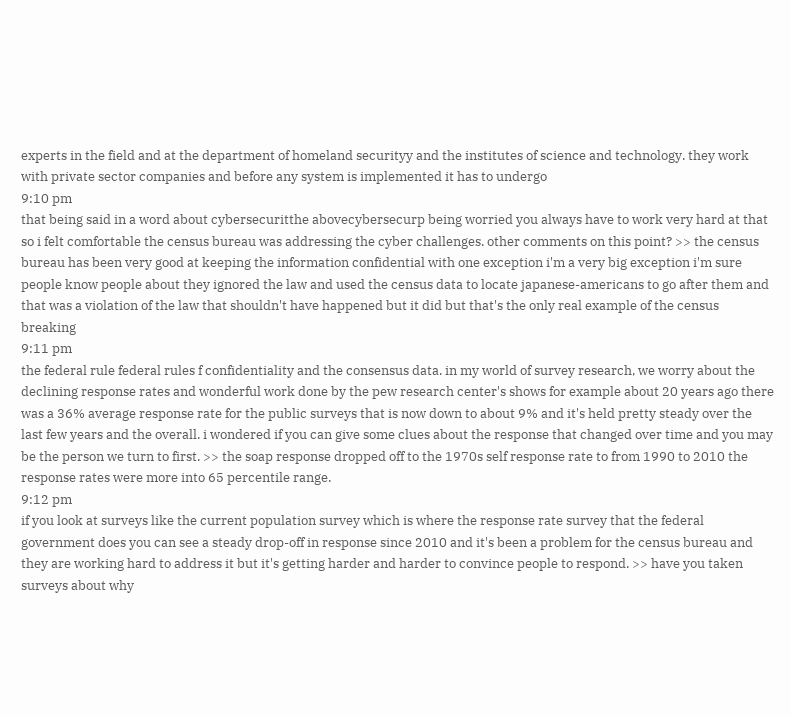experts in the field and at the department of homeland securityy and the institutes of science and technology. they work with private sector companies and before any system is implemented it has to undergo
9:10 pm
that being said in a word about cybersecuritthe abovecybersecurp being worried you always have to work very hard at that so i felt comfortable the census bureau was addressing the cyber challenges. other comments on this point? >> the census bureau has been very good at keeping the information confidential with one exception i'm a very big exception i'm sure people know people about they ignored the law and used the census data to locate japanese-americans to go after them and that was a violation of the law that shouldn't have happened but it did but that's the only real example of the census breaking
9:11 pm
the federal rule federal rules f confidentiality and the consensus data. in my world of survey research, we worry about the declining response rates and wonderful work done by the pew research center's shows for example about 20 years ago there was a 36% average response rate for the public surveys that is now down to about 9% and it's held pretty steady over the last few years and the overall. i wondered if you can give some clues about the response that changed over time and you may be the person we turn to first. >> the soap response dropped off to the 1970s self response rate to from 1990 to 2010 the response rates were more into 65 percentile range.
9:12 pm
if you look at surveys like the current population survey which is where the response rate survey that the federal government does you can see a steady drop-off in response since 2010 and it's been a problem for the census bureau and they are working hard to address it but it's getting harder and harder to convince people to respond. >> have you taken surveys about why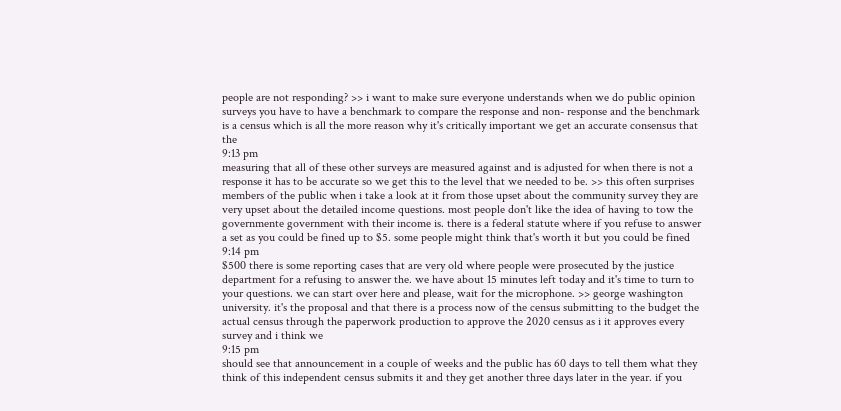people are not responding? >> i want to make sure everyone understands when we do public opinion surveys you have to have a benchmark to compare the response and non- response and the benchmark is a census which is all the more reason why it's critically important we get an accurate consensus that the
9:13 pm
measuring that all of these other surveys are measured against and is adjusted for when there is not a response it has to be accurate so we get this to the level that we needed to be. >> this often surprises members of the public when i take a look at it from those upset about the community survey they are very upset about the detailed income questions. most people don't like the idea of having to tow the governmente government with their income is. there is a federal statute where if you refuse to answer a set as you could be fined up to $5. some people might think that's worth it but you could be fined
9:14 pm
$500 there is some reporting cases that are very old where people were prosecuted by the justice department for a refusing to answer the. we have about 15 minutes left today and it's time to turn to your questions. we can start over here and please, wait for the microphone. >> george washington university. it's the proposal and that there is a process now of the census submitting to the budget the actual census through the paperwork production to approve the 2020 census as i it approves every survey and i think we
9:15 pm
should see that announcement in a couple of weeks and the public has 60 days to tell them what they think of this independent census submits it and they get another three days later in the year. if you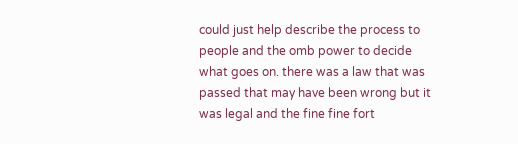could just help describe the process to people and the omb power to decide what goes on. there was a law that was passed that may have been wrong but it was legal and the fine fine fort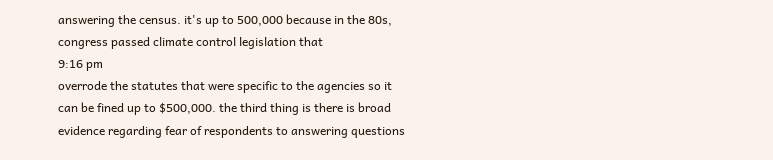answering the census. it's up to 500,000 because in the 80s, congress passed climate control legislation that
9:16 pm
overrode the statutes that were specific to the agencies so it can be fined up to $500,000. the third thing is there is broad evidence regarding fear of respondents to answering questions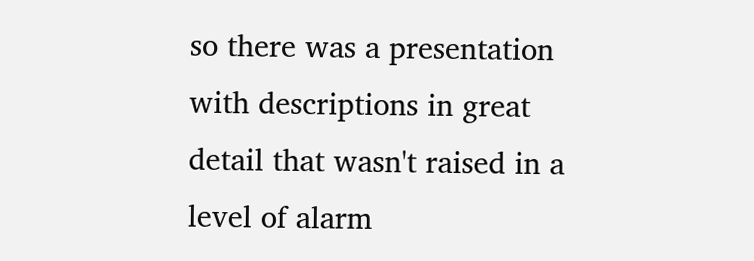so there was a presentation with descriptions in great detail that wasn't raised in a level of alarm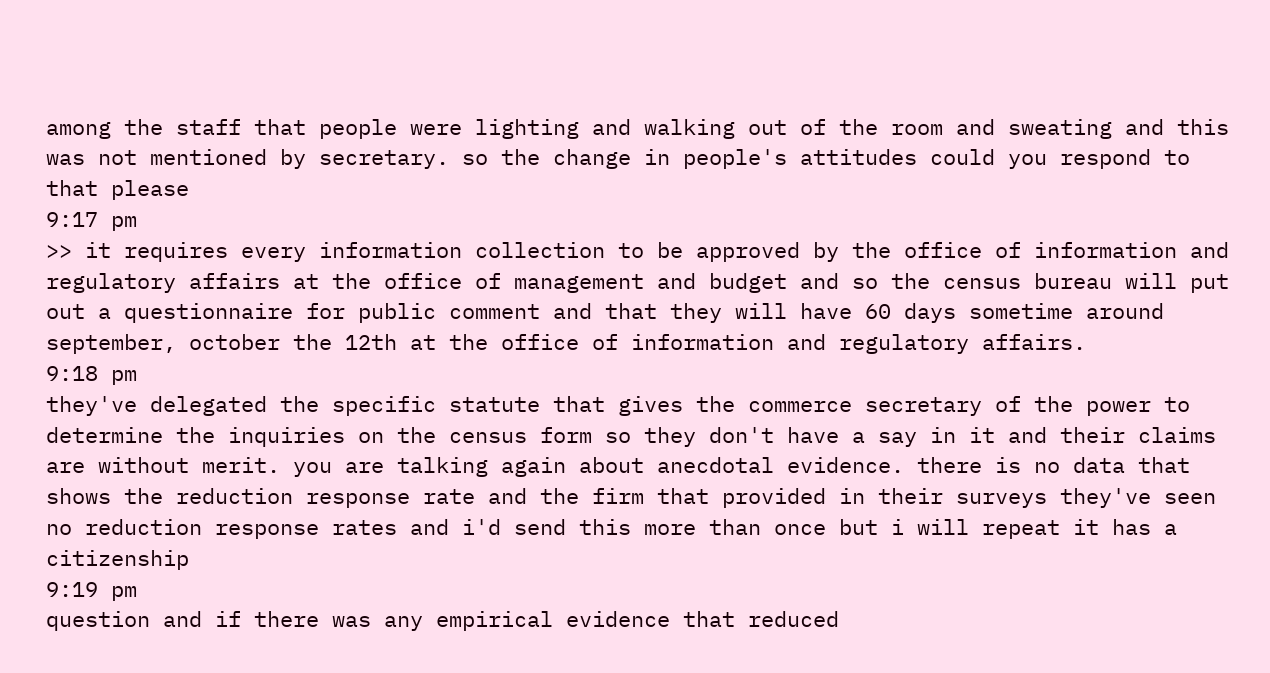among the staff that people were lighting and walking out of the room and sweating and this was not mentioned by secretary. so the change in people's attitudes could you respond to that please
9:17 pm
>> it requires every information collection to be approved by the office of information and regulatory affairs at the office of management and budget and so the census bureau will put out a questionnaire for public comment and that they will have 60 days sometime around september, october the 12th at the office of information and regulatory affairs.
9:18 pm
they've delegated the specific statute that gives the commerce secretary of the power to determine the inquiries on the census form so they don't have a say in it and their claims are without merit. you are talking again about anecdotal evidence. there is no data that shows the reduction response rate and the firm that provided in their surveys they've seen no reduction response rates and i'd send this more than once but i will repeat it has a citizenship
9:19 pm
question and if there was any empirical evidence that reduced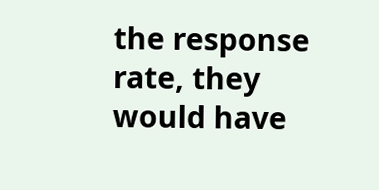the response rate, they would have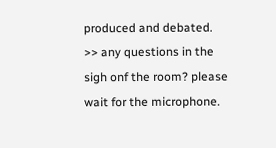produced and debated. >> any questions in the sigh onf the room? please wait for the microphone.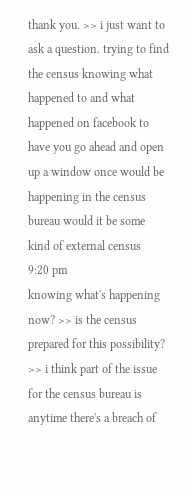thank you. >> i just want to ask a question. trying to find the census knowing what happened to and what happened on facebook to have you go ahead and open up a window once would be happening in the census bureau would it be some kind of external census
9:20 pm
knowing what's happening now? >> is the census prepared for this possibility? >> i think part of the issue for the census bureau is anytime there's a breach of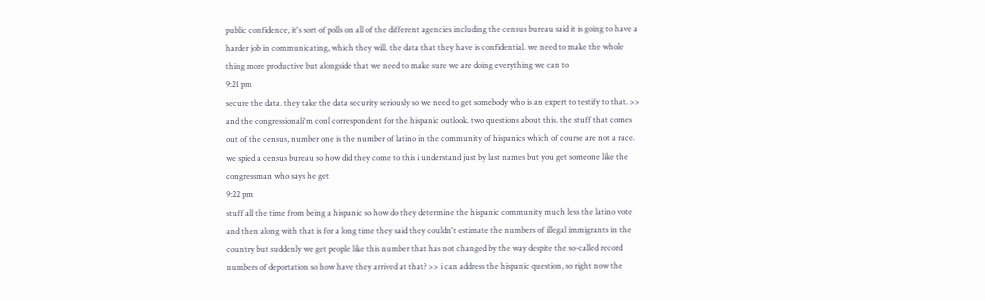public confidence, it's sort of polls on all of the different agencies including the census bureau said it is going to have a harder job in communicating, which they will. the data that they have is confidential. we need to make the whole thing more productive but alongside that we need to make sure we are doing everything we can to
9:21 pm
secure the data. they take the data security seriously so we need to get somebody who is an expert to testify to that. >> and the congressionali'm conl correspondent for the hispanic outlook. two questions about this. the stuff that comes out of the census, number one is the number of latino in the community of hispanics which of course are not a race. we spied a census bureau so how did they come to this i understand just by last names but you get someone like the congressman who says he get
9:22 pm
stuff all the time from being a hispanic so how do they determine the hispanic community much less the latino vote and then along with that is for a long time they said they couldn't estimate the numbers of illegal immigrants in the country but suddenly we get people like this number that has not changed by the way despite the so-called record numbers of deportation so how have they arrived at that? >> i can address the hispanic question, so right now the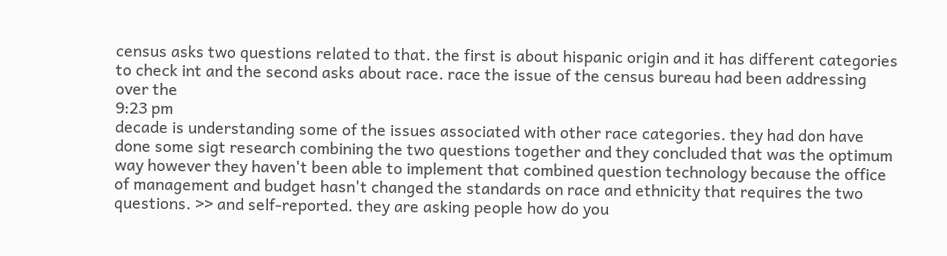census asks two questions related to that. the first is about hispanic origin and it has different categories to check int and the second asks about race. race the issue of the census bureau had been addressing over the
9:23 pm
decade is understanding some of the issues associated with other race categories. they had don have done some sigt research combining the two questions together and they concluded that was the optimum way however they haven't been able to implement that combined question technology because the office of management and budget hasn't changed the standards on race and ethnicity that requires the two questions. >> and self-reported. they are asking people how do you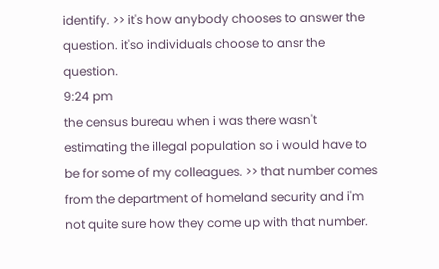identify. >> it's how anybody chooses to answer the question. it'so individuals choose to ansr the question.
9:24 pm
the census bureau when i was there wasn't estimating the illegal population so i would have to be for some of my colleagues. >> that number comes from the department of homeland security and i'm not quite sure how they come up with that number.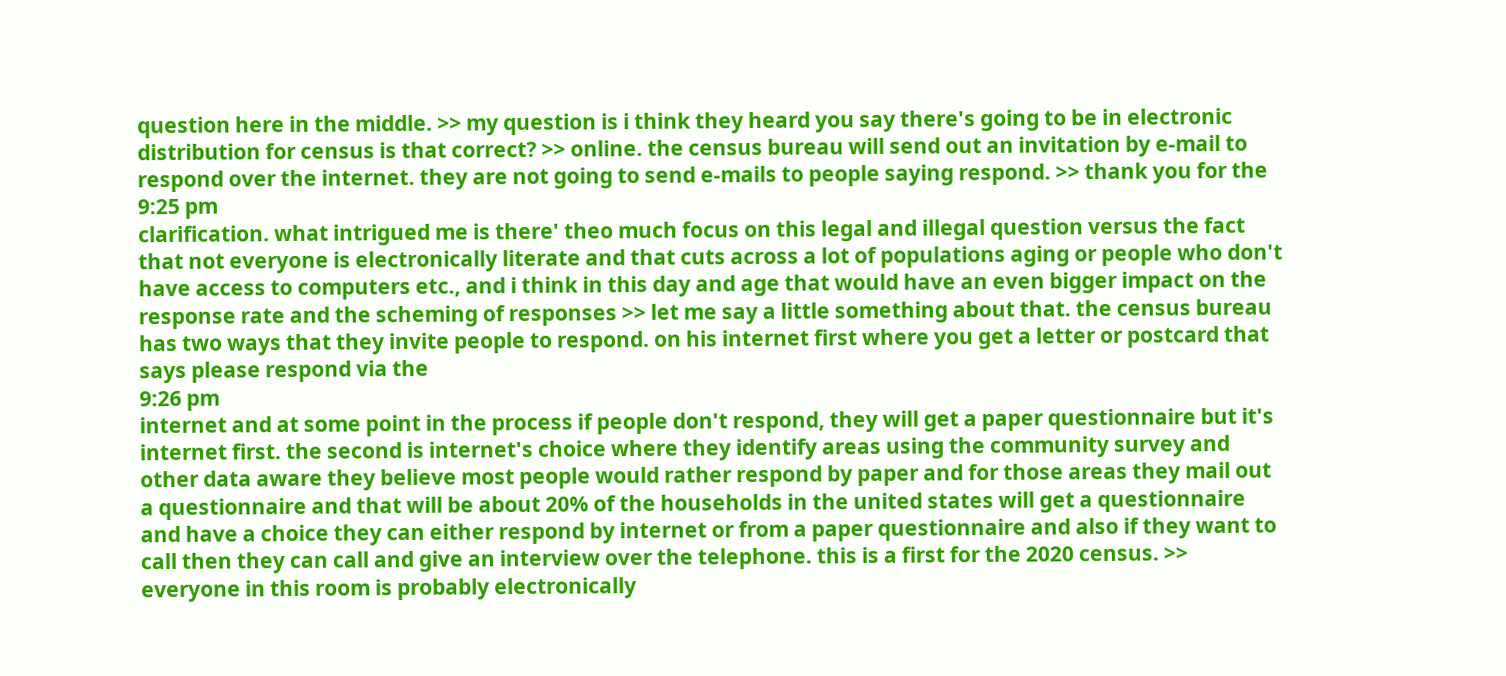question here in the middle. >> my question is i think they heard you say there's going to be in electronic distribution for census is that correct? >> online. the census bureau will send out an invitation by e-mail to respond over the internet. they are not going to send e-mails to people saying respond. >> thank you for the
9:25 pm
clarification. what intrigued me is there' theo much focus on this legal and illegal question versus the fact that not everyone is electronically literate and that cuts across a lot of populations aging or people who don't have access to computers etc., and i think in this day and age that would have an even bigger impact on the response rate and the scheming of responses >> let me say a little something about that. the census bureau has two ways that they invite people to respond. on his internet first where you get a letter or postcard that says please respond via the
9:26 pm
internet and at some point in the process if people don't respond, they will get a paper questionnaire but it's internet first. the second is internet's choice where they identify areas using the community survey and other data aware they believe most people would rather respond by paper and for those areas they mail out a questionnaire and that will be about 20% of the households in the united states will get a questionnaire and have a choice they can either respond by internet or from a paper questionnaire and also if they want to call then they can call and give an interview over the telephone. this is a first for the 2020 census. >> everyone in this room is probably electronically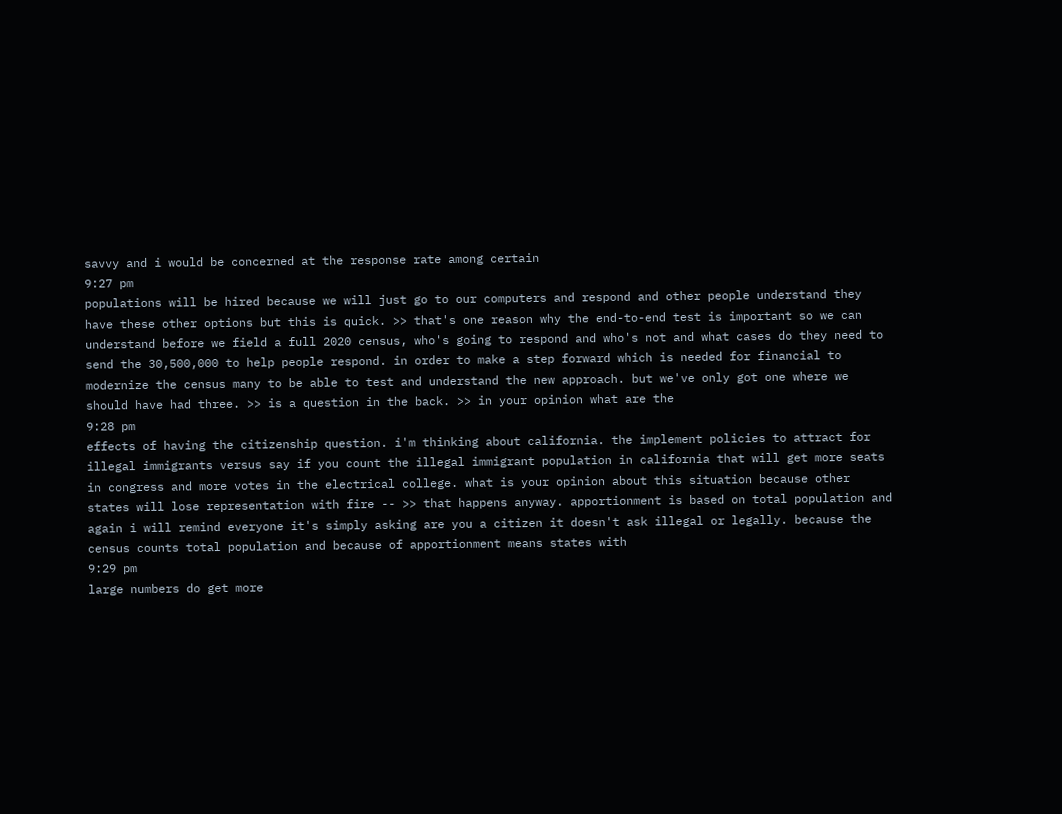savvy and i would be concerned at the response rate among certain
9:27 pm
populations will be hired because we will just go to our computers and respond and other people understand they have these other options but this is quick. >> that's one reason why the end-to-end test is important so we can understand before we field a full 2020 census, who's going to respond and who's not and what cases do they need to send the 30,500,000 to help people respond. in order to make a step forward which is needed for financial to modernize the census many to be able to test and understand the new approach. but we've only got one where we should have had three. >> is a question in the back. >> in your opinion what are the
9:28 pm
effects of having the citizenship question. i'm thinking about california. the implement policies to attract for illegal immigrants versus say if you count the illegal immigrant population in california that will get more seats in congress and more votes in the electrical college. what is your opinion about this situation because other states will lose representation with fire -- >> that happens anyway. apportionment is based on total population and again i will remind everyone it's simply asking are you a citizen it doesn't ask illegal or legally. because the census counts total population and because of apportionment means states with
9:29 pm
large numbers do get more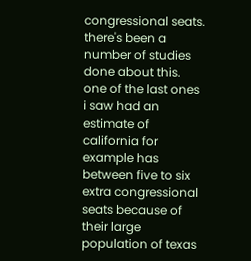congressional seats. there's been a number of studies done about this. one of the last ones i saw had an estimate of california for example has between five to six extra congressional seats because of their large population of texas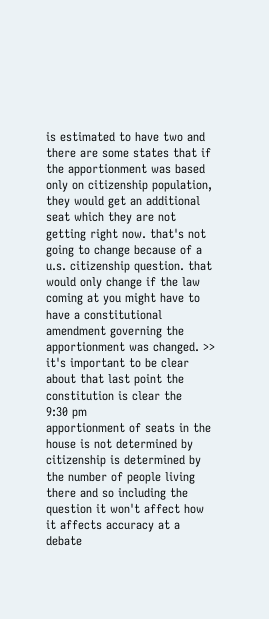is estimated to have two and there are some states that if the apportionment was based only on citizenship population, they would get an additional seat which they are not getting right now. that's not going to change because of a u.s. citizenship question. that would only change if the law coming at you might have to have a constitutional amendment governing the apportionment was changed. >> it's important to be clear about that last point the constitution is clear the
9:30 pm
apportionment of seats in the house is not determined by citizenship is determined by the number of people living there and so including the question it won't affect how it affects accuracy at a debate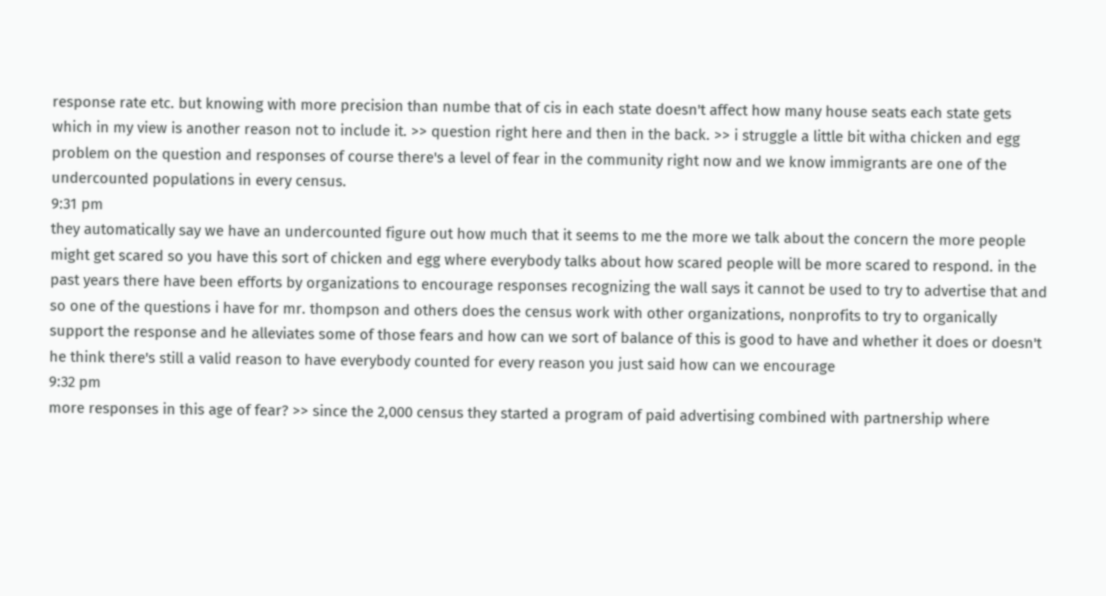response rate etc. but knowing with more precision than numbe that of cis in each state doesn't affect how many house seats each state gets which in my view is another reason not to include it. >> question right here and then in the back. >> i struggle a little bit witha chicken and egg problem on the question and responses of course there's a level of fear in the community right now and we know immigrants are one of the undercounted populations in every census.
9:31 pm
they automatically say we have an undercounted figure out how much that it seems to me the more we talk about the concern the more people might get scared so you have this sort of chicken and egg where everybody talks about how scared people will be more scared to respond. in the past years there have been efforts by organizations to encourage responses recognizing the wall says it cannot be used to try to advertise that and so one of the questions i have for mr. thompson and others does the census work with other organizations, nonprofits to try to organically support the response and he alleviates some of those fears and how can we sort of balance of this is good to have and whether it does or doesn't he think there's still a valid reason to have everybody counted for every reason you just said how can we encourage
9:32 pm
more responses in this age of fear? >> since the 2,000 census they started a program of paid advertising combined with partnership where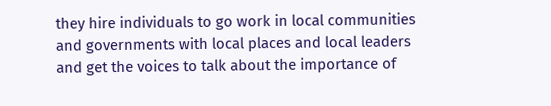they hire individuals to go work in local communities and governments with local places and local leaders and get the voices to talk about the importance of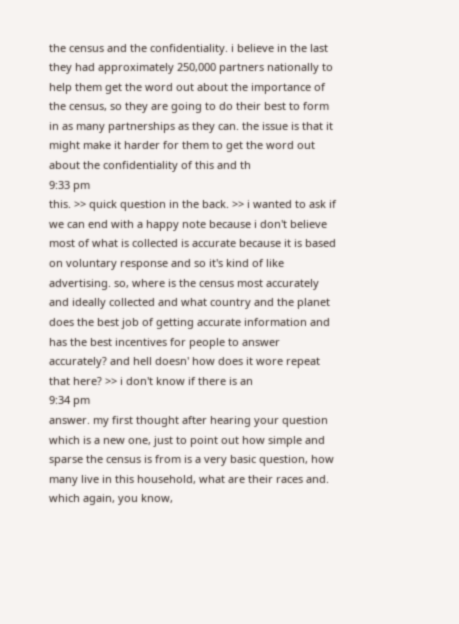the census and the confidentiality. i believe in the last they had approximately 250,000 partners nationally to help them get the word out about the importance of the census, so they are going to do their best to form in as many partnerships as they can. the issue is that it might make it harder for them to get the word out about the confidentiality of this and th
9:33 pm
this. >> quick question in the back. >> i wanted to ask if we can end with a happy note because i don't believe most of what is collected is accurate because it is based on voluntary response and so it's kind of like advertising. so, where is the census most accurately and ideally collected and what country and the planet does the best job of getting accurate information and has the best incentives for people to answer accurately? and hell doesn' how does it wore repeat that here? >> i don't know if there is an
9:34 pm
answer. my first thought after hearing your question which is a new one, just to point out how simple and sparse the census is from is a very basic question, how many live in this household, what are their races and. which again, you know,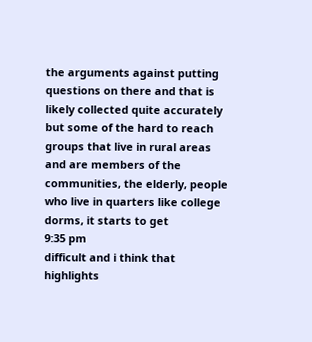the arguments against putting questions on there and that is likely collected quite accurately but some of the hard to reach groups that live in rural areas and are members of the communities, the elderly, people who live in quarters like college dorms, it starts to get
9:35 pm
difficult and i think that highlights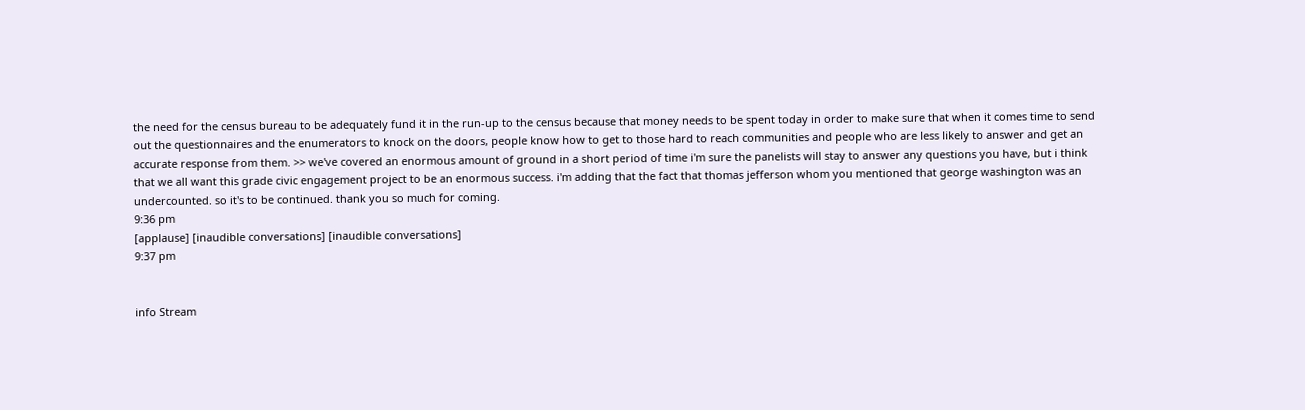the need for the census bureau to be adequately fund it in the run-up to the census because that money needs to be spent today in order to make sure that when it comes time to send out the questionnaires and the enumerators to knock on the doors, people know how to get to those hard to reach communities and people who are less likely to answer and get an accurate response from them. >> we've covered an enormous amount of ground in a short period of time i'm sure the panelists will stay to answer any questions you have, but i think that we all want this grade civic engagement project to be an enormous success. i'm adding that the fact that thomas jefferson whom you mentioned that george washington was an undercounted. so it's to be continued. thank you so much for coming.
9:36 pm
[applause] [inaudible conversations] [inaudible conversations]
9:37 pm


info Stream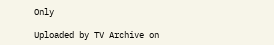Only

Uploaded by TV Archive on